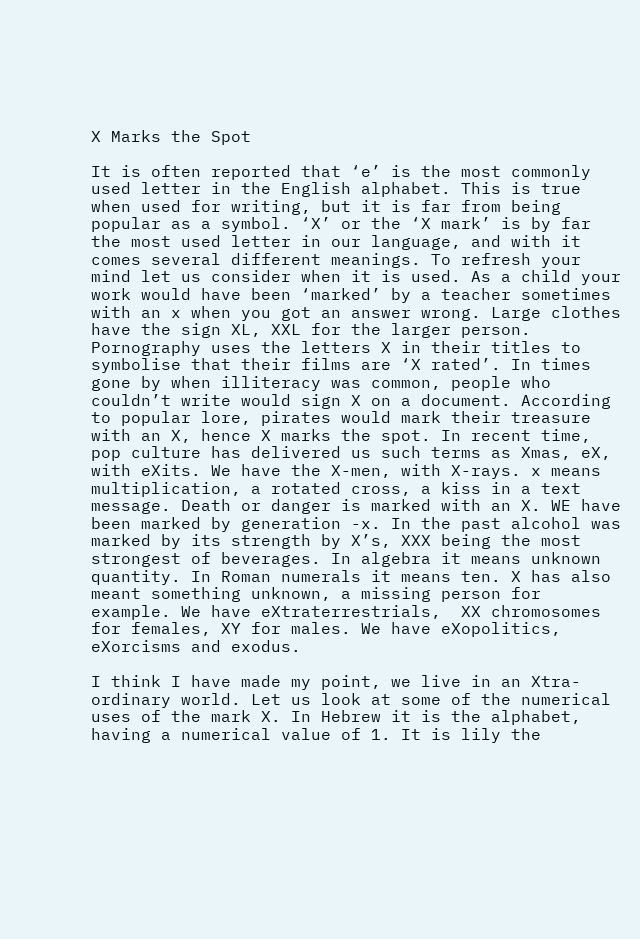X Marks the Spot

It is often reported that ‘e’ is the most commonly used letter in the English alphabet. This is true when used for writing, but it is far from being popular as a symbol. ‘X’ or the ‘X mark’ is by far the most used letter in our language, and with it comes several different meanings. To refresh your mind let us consider when it is used. As a child your work would have been ‘marked’ by a teacher sometimes with an x when you got an answer wrong. Large clothes have the sign XL, XXL for the larger person. Pornography uses the letters X in their titles to symbolise that their films are ‘X rated’. In times gone by when illiteracy was common, people who couldn’t write would sign X on a document. According to popular lore, pirates would mark their treasure with an X, hence X marks the spot. In recent time, pop culture has delivered us such terms as Xmas, eX, with eXits. We have the X-men, with X-rays. x means multiplication, a rotated cross, a kiss in a text message. Death or danger is marked with an X. WE have been marked by generation -x. In the past alcohol was marked by its strength by X’s, XXX being the most strongest of beverages. In algebra it means unknown quantity. In Roman numerals it means ten. X has also meant something unknown, a missing person for example. We have eXtraterrestrials,  XX chromosomes for females, XY for males. We have eXopolitics, eXorcisms and exodus.

I think I have made my point, we live in an Xtra-ordinary world. Let us look at some of the numerical uses of the mark X. In Hebrew it is the alphabet, having a numerical value of 1. It is lily the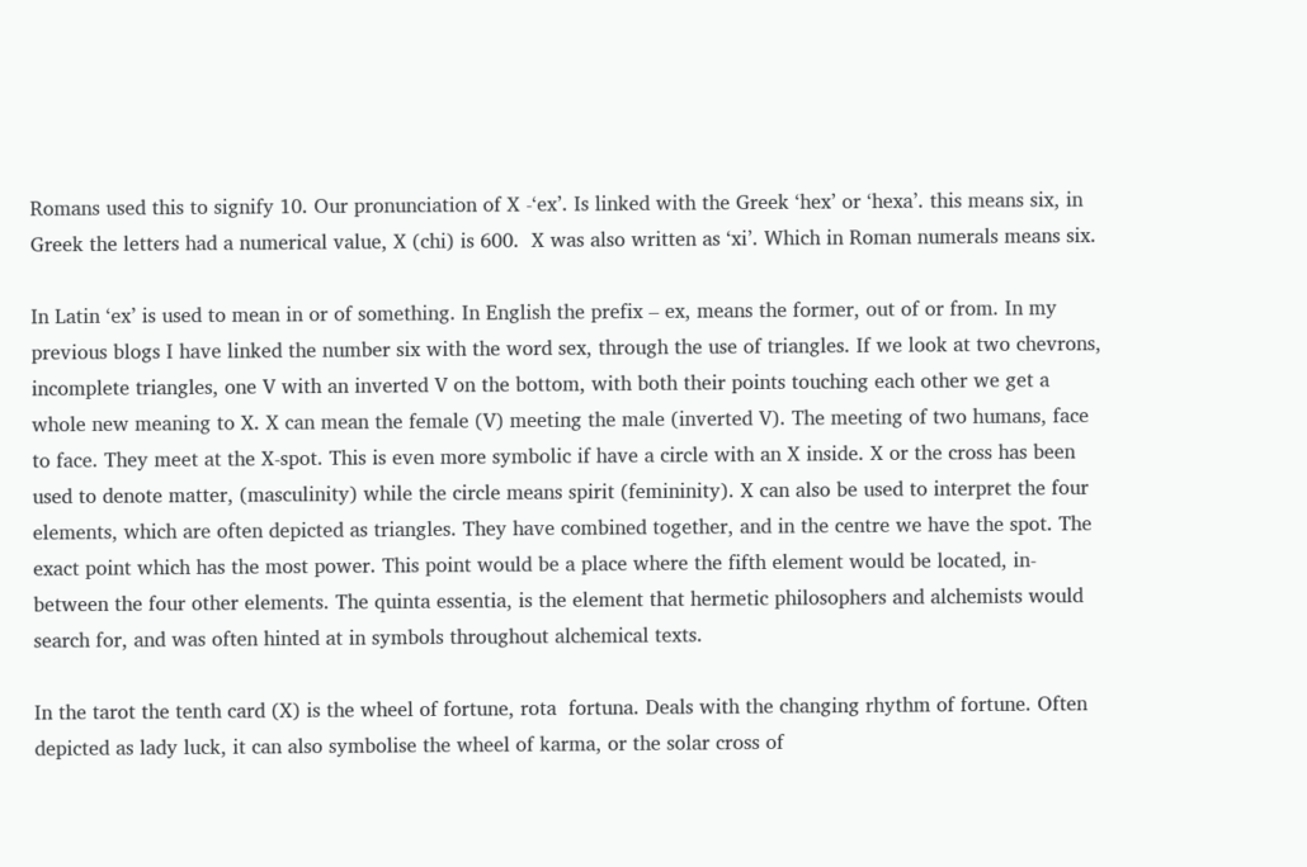Romans used this to signify 10. Our pronunciation of X -‘ex’. Is linked with the Greek ‘hex’ or ‘hexa’. this means six, in Greek the letters had a numerical value, X (chi) is 600.  X was also written as ‘xi’. Which in Roman numerals means six.

In Latin ‘ex’ is used to mean in or of something. In English the prefix – ex, means the former, out of or from. In my previous blogs I have linked the number six with the word sex, through the use of triangles. If we look at two chevrons, incomplete triangles, one V with an inverted V on the bottom, with both their points touching each other we get a whole new meaning to X. X can mean the female (V) meeting the male (inverted V). The meeting of two humans, face to face. They meet at the X-spot. This is even more symbolic if have a circle with an X inside. X or the cross has been used to denote matter, (masculinity) while the circle means spirit (femininity). X can also be used to interpret the four elements, which are often depicted as triangles. They have combined together, and in the centre we have the spot. The exact point which has the most power. This point would be a place where the fifth element would be located, in-between the four other elements. The quinta essentia, is the element that hermetic philosophers and alchemists would search for, and was often hinted at in symbols throughout alchemical texts.

In the tarot the tenth card (X) is the wheel of fortune, rota  fortuna. Deals with the changing rhythm of fortune. Often depicted as lady luck, it can also symbolise the wheel of karma, or the solar cross of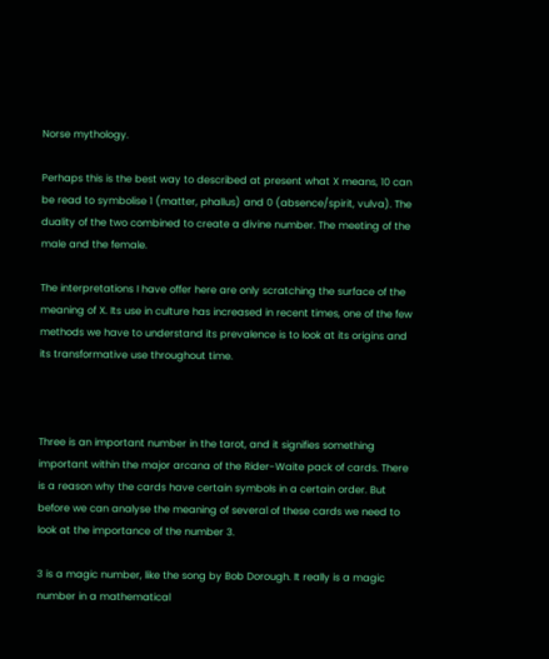Norse mythology.

Perhaps this is the best way to described at present what X means, 10 can be read to symbolise 1 (matter, phallus) and 0 (absence/spirit, vulva). The duality of the two combined to create a divine number. The meeting of the male and the female.

The interpretations I have offer here are only scratching the surface of the meaning of X. Its use in culture has increased in recent times, one of the few methods we have to understand its prevalence is to look at its origins and its transformative use throughout time.



Three is an important number in the tarot, and it signifies something important within the major arcana of the Rider-Waite pack of cards. There is a reason why the cards have certain symbols in a certain order. But before we can analyse the meaning of several of these cards we need to look at the importance of the number 3.

3 is a magic number, like the song by Bob Dorough. It really is a magic number in a mathematical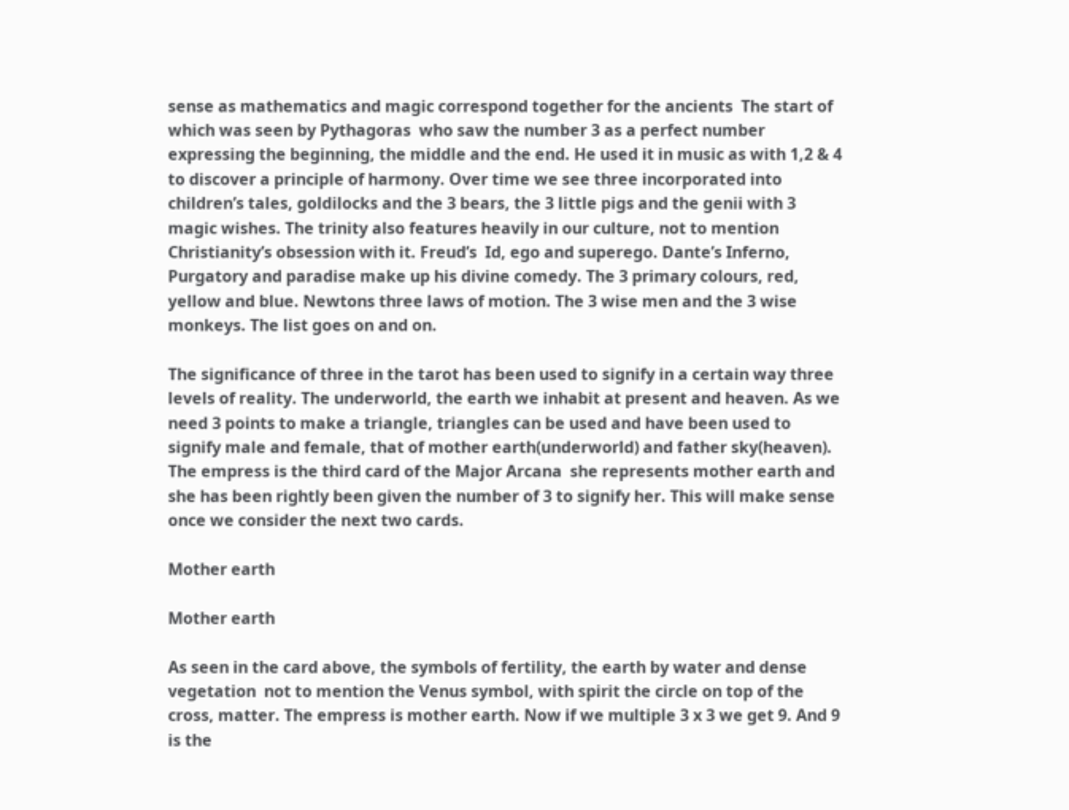sense as mathematics and magic correspond together for the ancients  The start of which was seen by Pythagoras  who saw the number 3 as a perfect number expressing the beginning, the middle and the end. He used it in music as with 1,2 & 4 to discover a principle of harmony. Over time we see three incorporated into children’s tales, goldilocks and the 3 bears, the 3 little pigs and the genii with 3 magic wishes. The trinity also features heavily in our culture, not to mention Christianity’s obsession with it. Freud’s  Id, ego and superego. Dante’s Inferno, Purgatory and paradise make up his divine comedy. The 3 primary colours, red, yellow and blue. Newtons three laws of motion. The 3 wise men and the 3 wise monkeys. The list goes on and on.

The significance of three in the tarot has been used to signify in a certain way three levels of reality. The underworld, the earth we inhabit at present and heaven. As we need 3 points to make a triangle, triangles can be used and have been used to signify male and female, that of mother earth(underworld) and father sky(heaven). The empress is the third card of the Major Arcana  she represents mother earth and she has been rightly been given the number of 3 to signify her. This will make sense once we consider the next two cards.

Mother earth

Mother earth

As seen in the card above, the symbols of fertility, the earth by water and dense vegetation  not to mention the Venus symbol, with spirit the circle on top of the cross, matter. The empress is mother earth. Now if we multiple 3 x 3 we get 9. And 9 is the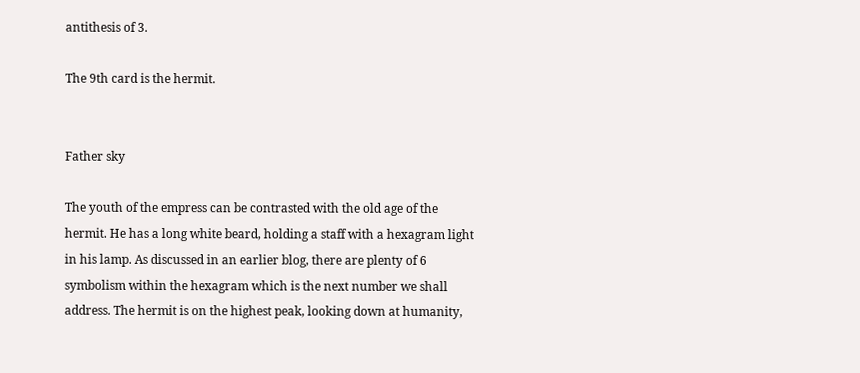antithesis of 3.

The 9th card is the hermit.


Father sky

The youth of the empress can be contrasted with the old age of the hermit. He has a long white beard, holding a staff with a hexagram light in his lamp. As discussed in an earlier blog, there are plenty of 6 symbolism within the hexagram which is the next number we shall address. The hermit is on the highest peak, looking down at humanity,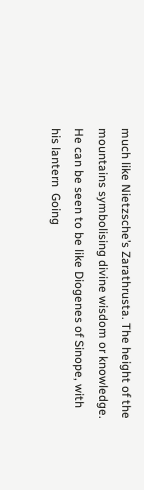much like Nietzsche’s Zarathrusta. The height of the mountains symbolising divine wisdom or knowledge. He can be seen to be like Diogenes of Sinope, with his lantern  Going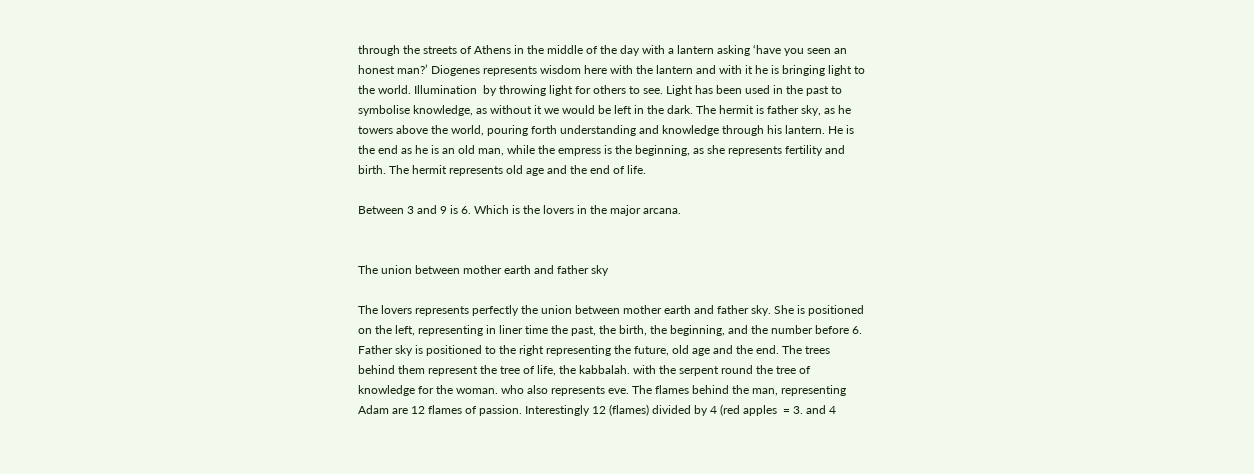through the streets of Athens in the middle of the day with a lantern asking ‘have you seen an honest man?’ Diogenes represents wisdom here with the lantern and with it he is bringing light to the world. Illumination  by throwing light for others to see. Light has been used in the past to symbolise knowledge, as without it we would be left in the dark. The hermit is father sky, as he towers above the world, pouring forth understanding and knowledge through his lantern. He is the end as he is an old man, while the empress is the beginning, as she represents fertility and birth. The hermit represents old age and the end of life.

Between 3 and 9 is 6. Which is the lovers in the major arcana.


The union between mother earth and father sky

The lovers represents perfectly the union between mother earth and father sky. She is positioned on the left, representing in liner time the past, the birth, the beginning, and the number before 6. Father sky is positioned to the right representing the future, old age and the end. The trees behind them represent the tree of life, the kabbalah. with the serpent round the tree of knowledge for the woman. who also represents eve. The flames behind the man, representing Adam are 12 flames of passion. Interestingly 12 (flames) divided by 4 (red apples  = 3. and 4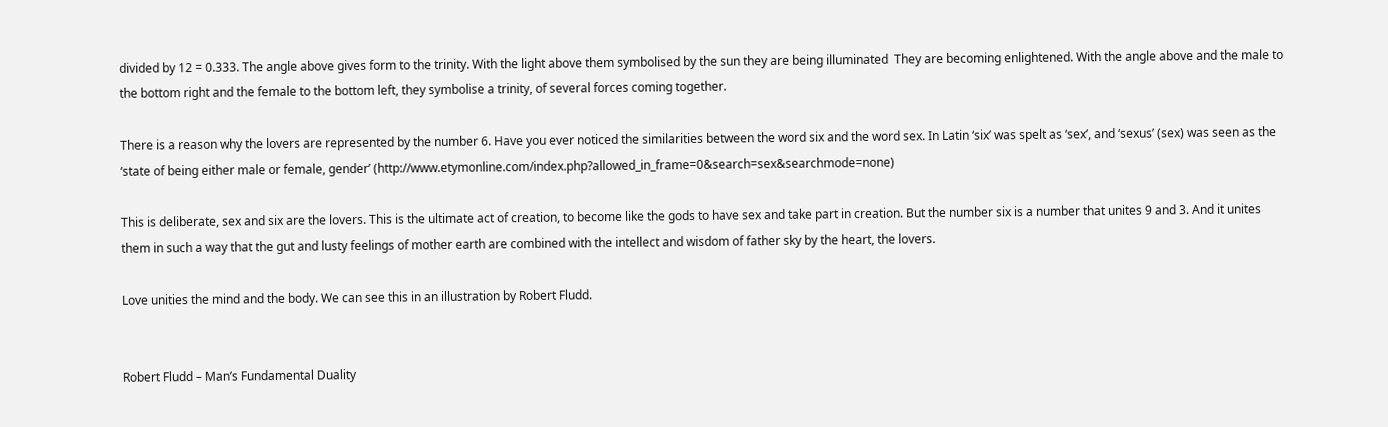divided by 12 = 0.333. The angle above gives form to the trinity. With the light above them symbolised by the sun they are being illuminated  They are becoming enlightened. With the angle above and the male to the bottom right and the female to the bottom left, they symbolise a trinity, of several forces coming together.

There is a reason why the lovers are represented by the number 6. Have you ever noticed the similarities between the word six and the word sex. In Latin ‘six’ was spelt as ‘sex’, and ‘sexus’ (sex) was seen as the ‘state of being either male or female, gender’ (http://www.etymonline.com/index.php?allowed_in_frame=0&search=sex&searchmode=none)

This is deliberate, sex and six are the lovers. This is the ultimate act of creation, to become like the gods to have sex and take part in creation. But the number six is a number that unites 9 and 3. And it unites them in such a way that the gut and lusty feelings of mother earth are combined with the intellect and wisdom of father sky by the heart, the lovers.

Love unities the mind and the body. We can see this in an illustration by Robert Fludd.


Robert Fludd – Man’s Fundamental Duality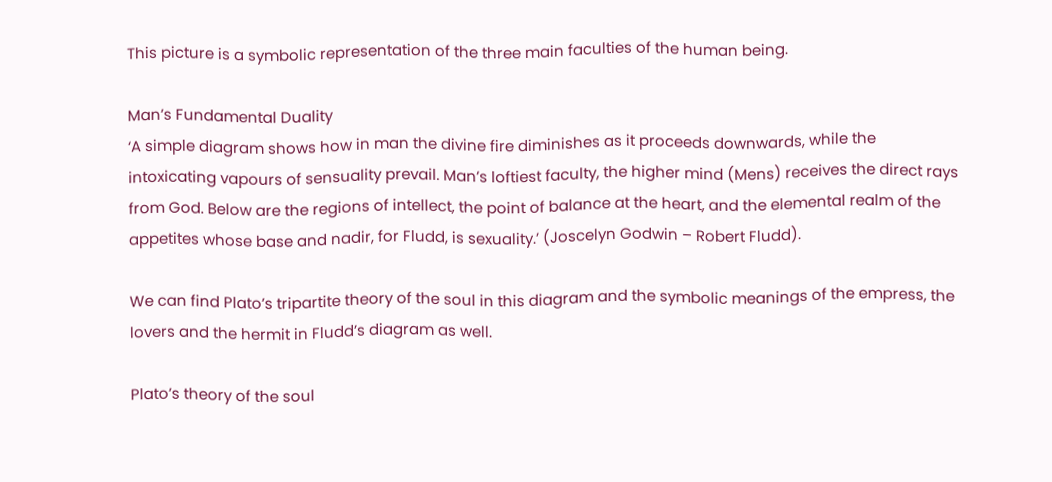This picture is a symbolic representation of the three main faculties of the human being.

Man’s Fundamental Duality
‘A simple diagram shows how in man the divine fire diminishes as it proceeds downwards, while the intoxicating vapours of sensuality prevail. Man’s loftiest faculty, the higher mind (Mens) receives the direct rays from God. Below are the regions of intellect, the point of balance at the heart, and the elemental realm of the appetites whose base and nadir, for Fludd, is sexuality.’ (Joscelyn Godwin – Robert Fludd).

We can find Plato’s tripartite theory of the soul in this diagram and the symbolic meanings of the empress, the lovers and the hermit in Fludd’s diagram as well.

Plato’s theory of the soul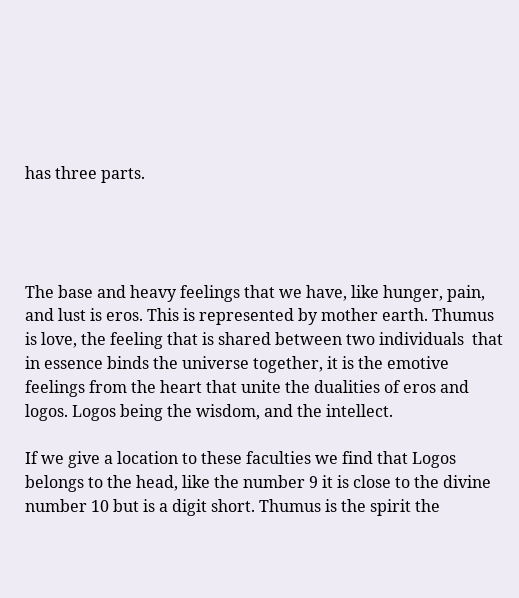has three parts.




The base and heavy feelings that we have, like hunger, pain, and lust is eros. This is represented by mother earth. Thumus is love, the feeling that is shared between two individuals  that in essence binds the universe together, it is the emotive feelings from the heart that unite the dualities of eros and logos. Logos being the wisdom, and the intellect.

If we give a location to these faculties we find that Logos belongs to the head, like the number 9 it is close to the divine number 10 but is a digit short. Thumus is the spirit the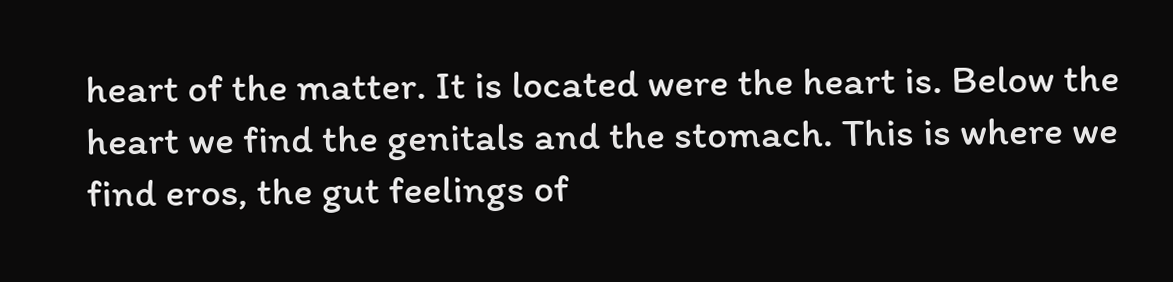heart of the matter. It is located were the heart is. Below the heart we find the genitals and the stomach. This is where we find eros, the gut feelings of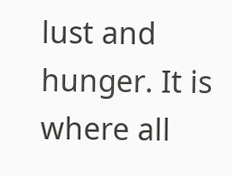lust and hunger. It is where all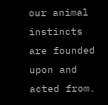our animal instincts are founded upon and acted from.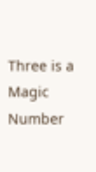Three is a Magic Number